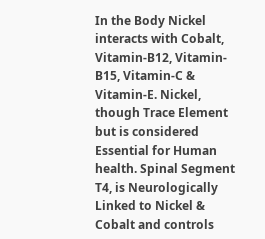In the Body Nickel interacts with Cobalt, Vitamin-B12, Vitamin-B15, Vitamin-C & Vitamin-E. Nickel, though Trace Element but is considered Essential for Human health. Spinal Segment T4, is Neurologically Linked to Nickel & Cobalt and controls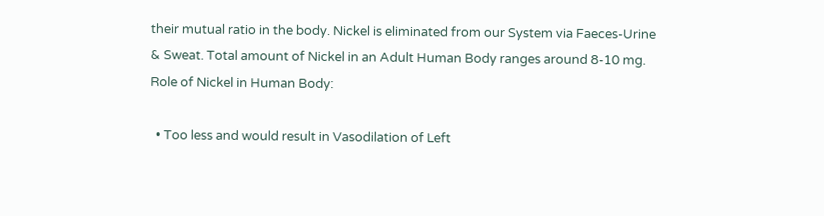their mutual ratio in the body. Nickel is eliminated from our System via Faeces-Urine & Sweat. Total amount of Nickel in an Adult Human Body ranges around 8-10 mg. Role of Nickel in Human Body:

  • Too less and would result in Vasodilation of Left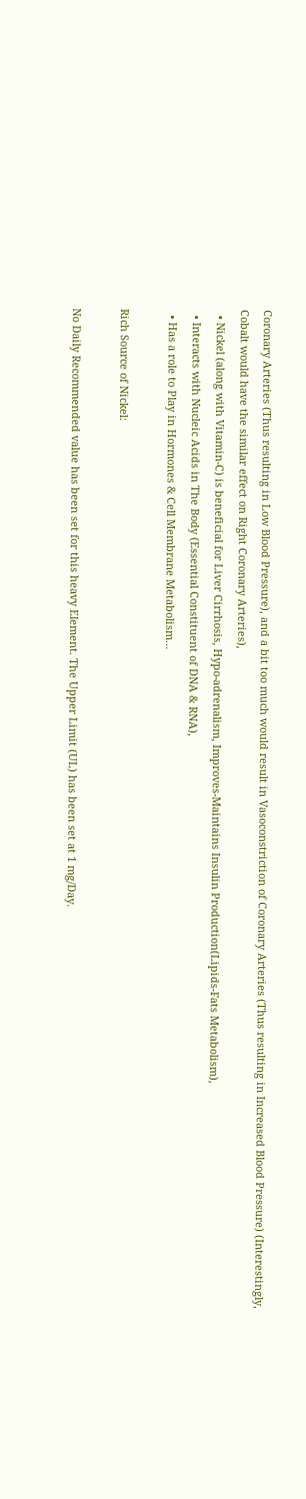Coronary Arteries (Thus resulting in Low Blood Pressure), and a bit too much would result in Vasoconstriction of Coronary Arteries (Thus resulting in Increased Blood Pressure) (Interestingly, Cobalt would have the similar effect on Right Coronary Arteries),
  • Nickel (along with Vitamin-C) is beneficial for Liver Cirrhosis, Hypo-adrenalism, Improves-Maintains Insulin Production(Lipids-Fats Metabolism),
  • Interacts with Nucleic Acids in The Body (Essential Constituent of DNA & RNA),
  • Has a role to Play in Hormones & Cell Membrane Metabolism…

Rich Source of Nickel:

No Daily Recommended value has been set for this heavy Element. The Upper Limit (UL) has been set at 1 mg/Day.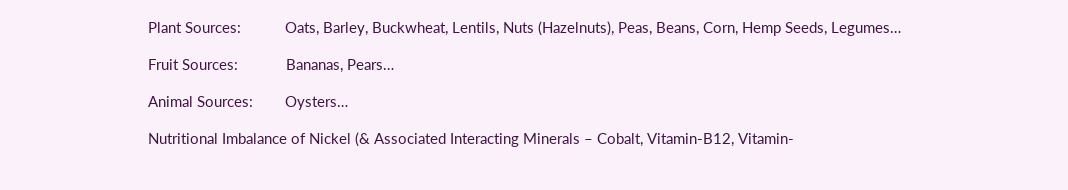Plant Sources:           Oats, Barley, Buckwheat, Lentils, Nuts (Hazelnuts), Peas, Beans, Corn, Hemp Seeds, Legumes…

Fruit Sources:            Bananas, Pears…

Animal Sources:        Oysters…

Nutritional Imbalance of Nickel (& Associated Interacting Minerals – Cobalt, Vitamin-B12, Vitamin-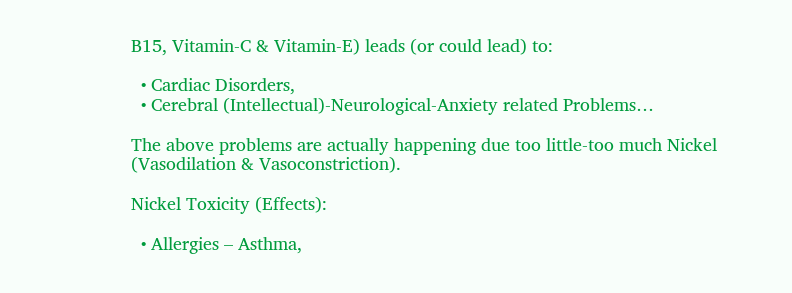B15, Vitamin-C & Vitamin-E) leads (or could lead) to:

  • Cardiac Disorders,
  • Cerebral (Intellectual)-Neurological-Anxiety related Problems…

The above problems are actually happening due too little-too much Nickel (Vasodilation & Vasoconstriction).

Nickel Toxicity (Effects):

  • Allergies – Asthma,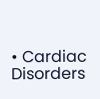• Cardiac Disorders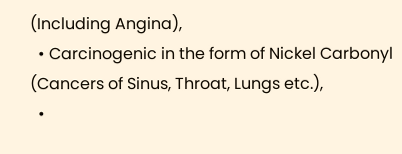(Including Angina),
  • Carcinogenic in the form of Nickel Carbonyl (Cancers of Sinus, Throat, Lungs etc.),
  •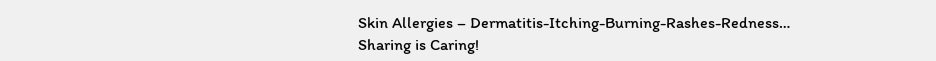Skin Allergies – Dermatitis-Itching-Burning-Rashes-Redness…
Sharing is Caring!